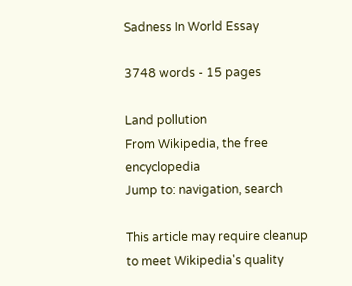Sadness In World Essay

3748 words - 15 pages

Land pollution
From Wikipedia, the free encyclopedia
Jump to: navigation, search

This article may require cleanup to meet Wikipedia's quality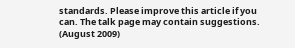standards. Please improve this article if you can. The talk page may contain suggestions. (August 2009)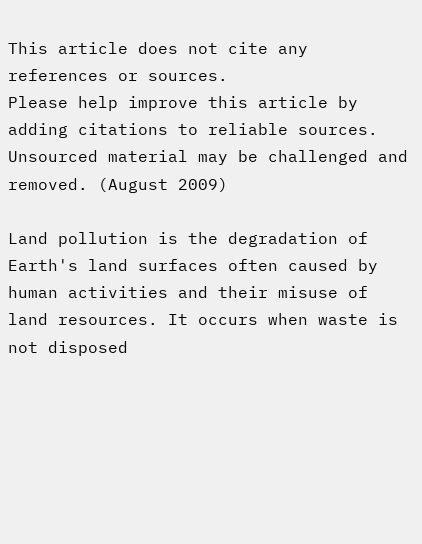This article does not cite any references or sources.
Please help improve this article by adding citations to reliable sources. Unsourced material may be challenged and removed. (August 2009)

Land pollution is the degradation of Earth's land surfaces often caused by human activities and their misuse of land resources. It occurs when waste is not disposed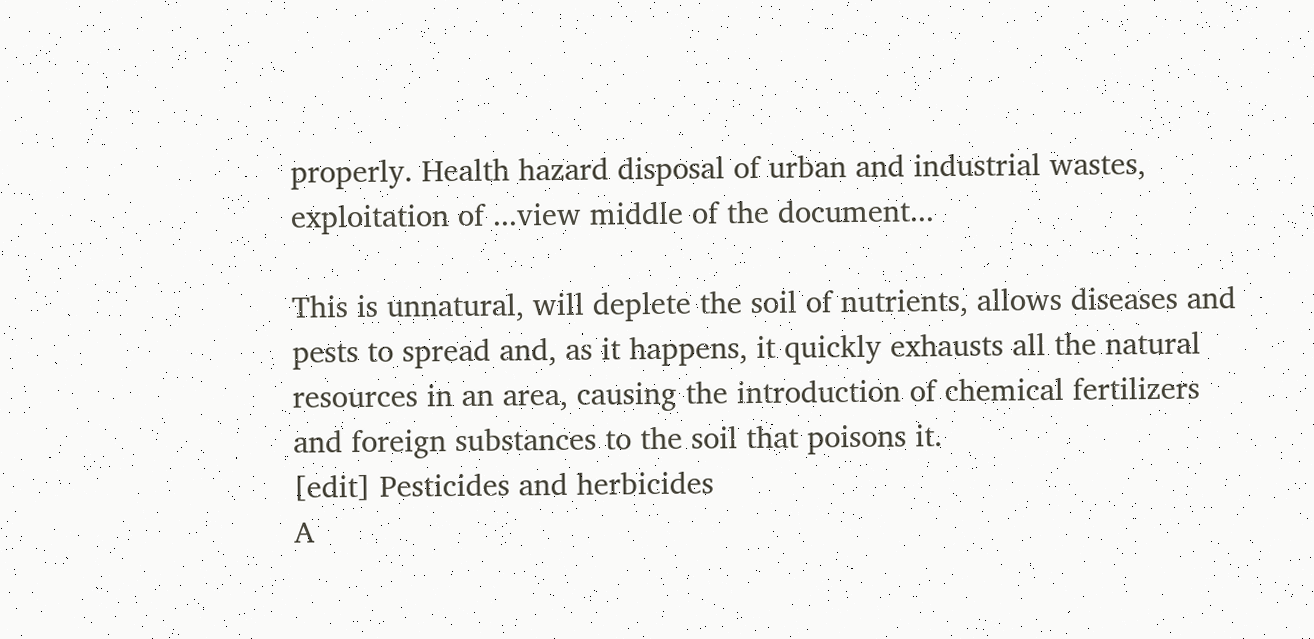properly. Health hazard disposal of urban and industrial wastes, exploitation of ...view middle of the document...

This is unnatural, will deplete the soil of nutrients, allows diseases and pests to spread and, as it happens, it quickly exhausts all the natural resources in an area, causing the introduction of chemical fertilizers and foreign substances to the soil that poisons it.
[edit] Pesticides and herbicides
A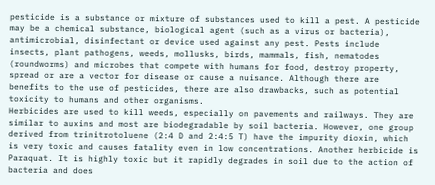pesticide is a substance or mixture of substances used to kill a pest. A pesticide may be a chemical substance, biological agent (such as a virus or bacteria), antimicrobial, disinfectant or device used against any pest. Pests include insects, plant pathogens, weeds, mollusks, birds, mammals, fish, nematodes (roundworms) and microbes that compete with humans for food, destroy property, spread or are a vector for disease or cause a nuisance. Although there are benefits to the use of pesticides, there are also drawbacks, such as potential toxicity to humans and other organisms.
Herbicides are used to kill weeds, especially on pavements and railways. They are similar to auxins and most are biodegradable by soil bacteria. However, one group derived from trinitrotoluene (2:4 D and 2:4:5 T) have the impurity dioxin, which is very toxic and causes fatality even in low concentrations. Another herbicide is Paraquat. It is highly toxic but it rapidly degrades in soil due to the action of bacteria and does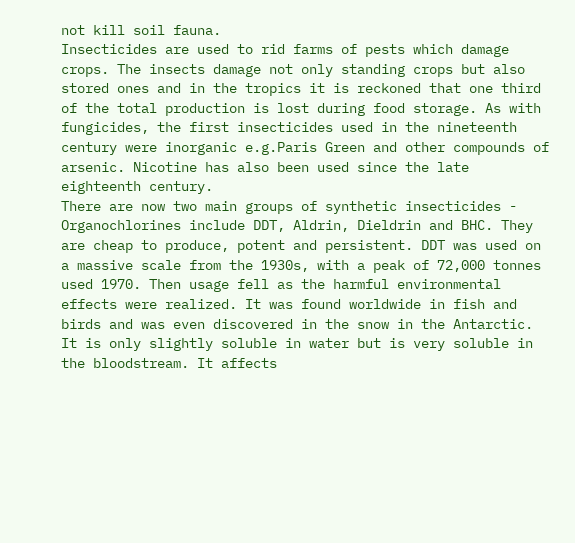not kill soil fauna.
Insecticides are used to rid farms of pests which damage crops. The insects damage not only standing crops but also stored ones and in the tropics it is reckoned that one third of the total production is lost during food storage. As with fungicides, the first insecticides used in the nineteenth century were inorganic e.g.Paris Green and other compounds of arsenic. Nicotine has also been used since the late eighteenth century.
There are now two main groups of synthetic insecticides - Organochlorines include DDT, Aldrin, Dieldrin and BHC. They are cheap to produce, potent and persistent. DDT was used on a massive scale from the 1930s, with a peak of 72,000 tonnes used 1970. Then usage fell as the harmful environmental effects were realized. It was found worldwide in fish and birds and was even discovered in the snow in the Antarctic. It is only slightly soluble in water but is very soluble in the bloodstream. It affects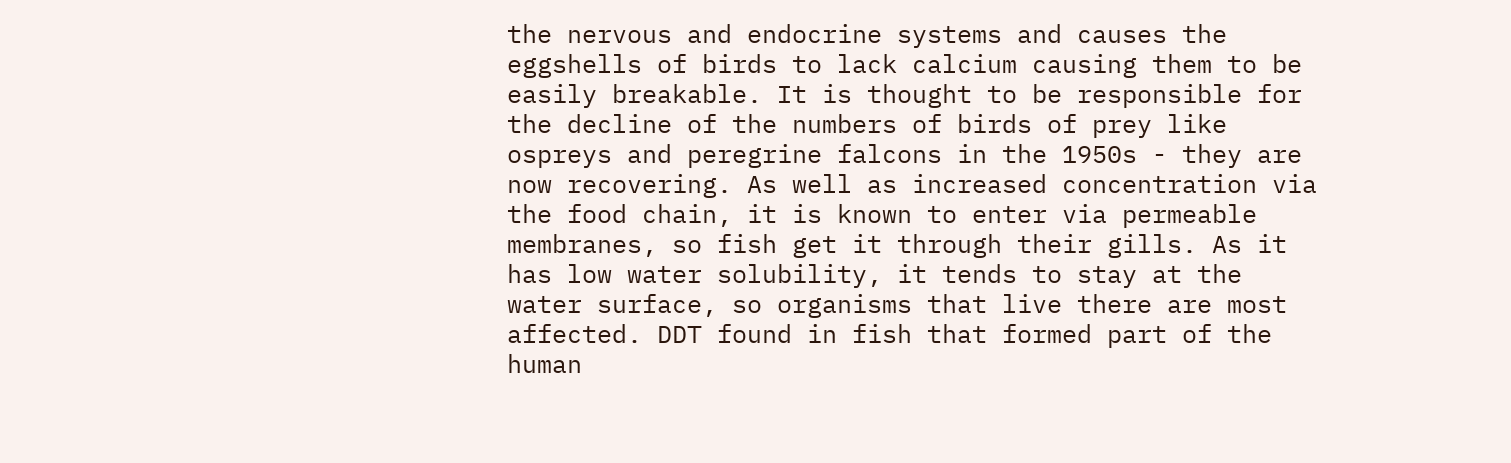the nervous and endocrine systems and causes the eggshells of birds to lack calcium causing them to be easily breakable. It is thought to be responsible for the decline of the numbers of birds of prey like ospreys and peregrine falcons in the 1950s - they are now recovering. As well as increased concentration via the food chain, it is known to enter via permeable membranes, so fish get it through their gills. As it has low water solubility, it tends to stay at the water surface, so organisms that live there are most affected. DDT found in fish that formed part of the human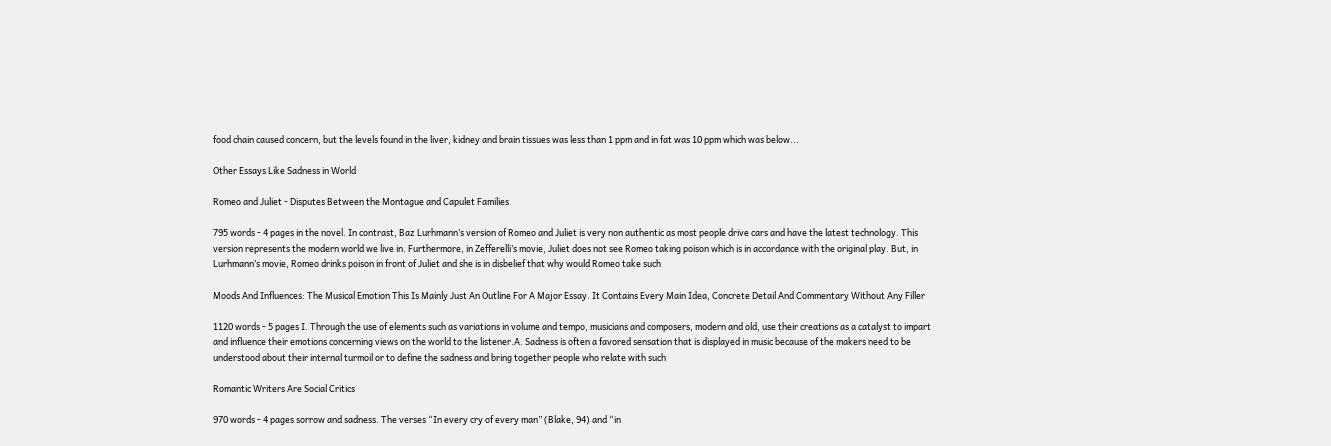food chain caused concern, but the levels found in the liver, kidney and brain tissues was less than 1 ppm and in fat was 10 ppm which was below...

Other Essays Like Sadness in World

Romeo and Juliet - Disputes Between the Montague and Capulet Families

795 words - 4 pages in the novel. In contrast, Baz Lurhmann’s version of Romeo and Juliet is very non authentic as most people drive cars and have the latest technology. This version represents the modern world we live in. Furthermore, in Zefferelli’s movie, Juliet does not see Romeo taking poison which is in accordance with the original play. But, in Lurhmann’s movie, Romeo drinks poison in front of Juliet and she is in disbelief that why would Romeo take such

Moods And Influences: The Musical Emotion This Is Mainly Just An Outline For A Major Essay. It Contains Every Main Idea, Concrete Detail And Commentary Without Any Filler

1120 words - 5 pages I. Through the use of elements such as variations in volume and tempo, musicians and composers, modern and old, use their creations as a catalyst to impart and influence their emotions concerning views on the world to the listener.A. Sadness is often a favored sensation that is displayed in music because of the makers need to be understood about their internal turmoil or to define the sadness and bring together people who relate with such

Romantic Writers Are Social Critics

970 words - 4 pages sorrow and sadness. The verses “In every cry of every man” (Blake, 94) and “in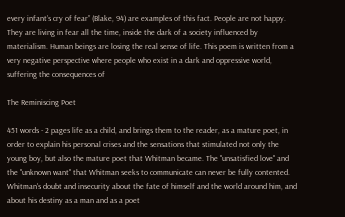every infant’s cry of fear” (Blake, 94) are examples of this fact. People are not happy. They are living in fear all the time, inside the dark of a society influenced by materialism. Human beings are losing the real sense of life. This poem is written from a very negative perspective where people who exist in a dark and oppressive world, suffering the consequences of

The Reminiscing Poet

451 words - 2 pages life as a child, and brings them to the reader, as a mature poet, in order to explain his personal crises and the sensations that stimulated not only the young boy, but also the mature poet that Whitman became. The "unsatisfied love" and the "unknown want" that Whitman seeks to communicate can never be fully contented. Whitman's doubt and insecurity about the fate of himself and the world around him, and about his destiny as a man and as a poet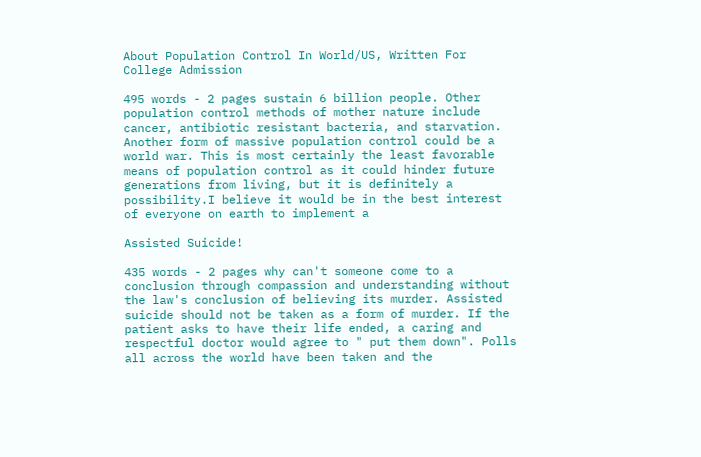About Population Control In World/US, Written For College Admission

495 words - 2 pages sustain 6 billion people. Other population control methods of mother nature include cancer, antibiotic resistant bacteria, and starvation. Another form of massive population control could be a world war. This is most certainly the least favorable means of population control as it could hinder future generations from living, but it is definitely a possibility.I believe it would be in the best interest of everyone on earth to implement a

Assisted Suicide!

435 words - 2 pages why can't someone come to a conclusion through compassion and understanding without the law's conclusion of believing its murder. Assisted suicide should not be taken as a form of murder. If the patient asks to have their life ended, a caring and respectful doctor would agree to " put them down". Polls all across the world have been taken and the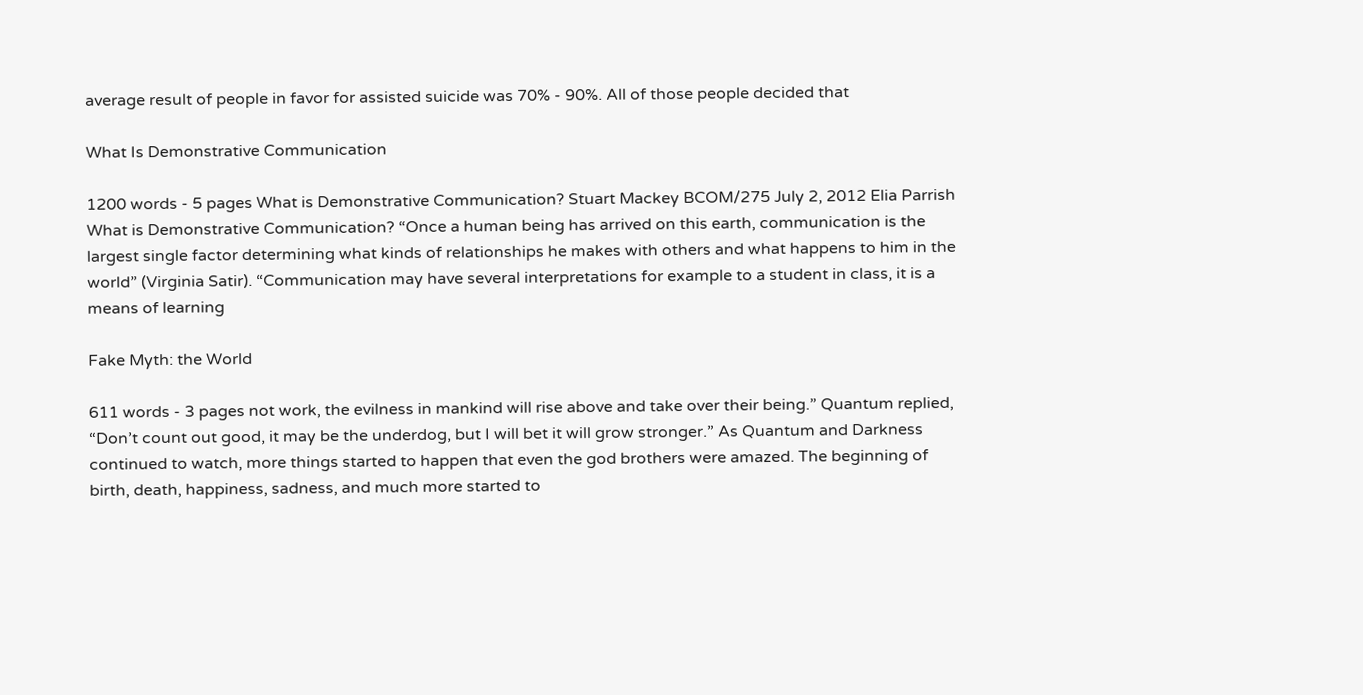average result of people in favor for assisted suicide was 70% - 90%. All of those people decided that

What Is Demonstrative Communication

1200 words - 5 pages What is Demonstrative Communication? Stuart Mackey BCOM/275 July 2, 2012 Elia Parrish What is Demonstrative Communication? “Once a human being has arrived on this earth, communication is the largest single factor determining what kinds of relationships he makes with others and what happens to him in the world” (Virginia Satir). “Communication may have several interpretations for example to a student in class, it is a means of learning

Fake Myth: the World

611 words - 3 pages not work, the evilness in mankind will rise above and take over their being.” Quantum replied, “Don’t count out good, it may be the underdog, but I will bet it will grow stronger.” As Quantum and Darkness continued to watch, more things started to happen that even the god brothers were amazed. The beginning of birth, death, happiness, sadness, and much more started to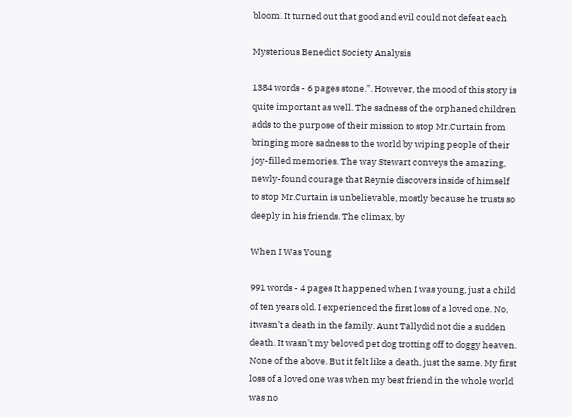bloom. It turned out that good and evil could not defeat each

Mysterious Benedict Society Analysis

1384 words - 6 pages stone.”. However, the mood of this story is quite important as well. The sadness of the orphaned children adds to the purpose of their mission to stop Mr.Curtain from bringing more sadness to the world by wiping people of their joy-filled memories. The way Stewart conveys the amazing, newly-found courage that Reynie discovers inside of himself to stop Mr.Curtain is unbelievable, mostly because he trusts so deeply in his friends. The climax, by

When I Was Young

991 words - 4 pages It happened when I was young, just a child of ten years old. I experienced the first loss of a loved one. No, itwasn’t a death in the family. Aunt Tallydid not die a sudden death. It wasn’t my beloved pet dog trotting off to doggy heaven. None of the above. But it felt like a death, just the same. My first loss of a loved one was when my best friend in the whole world was no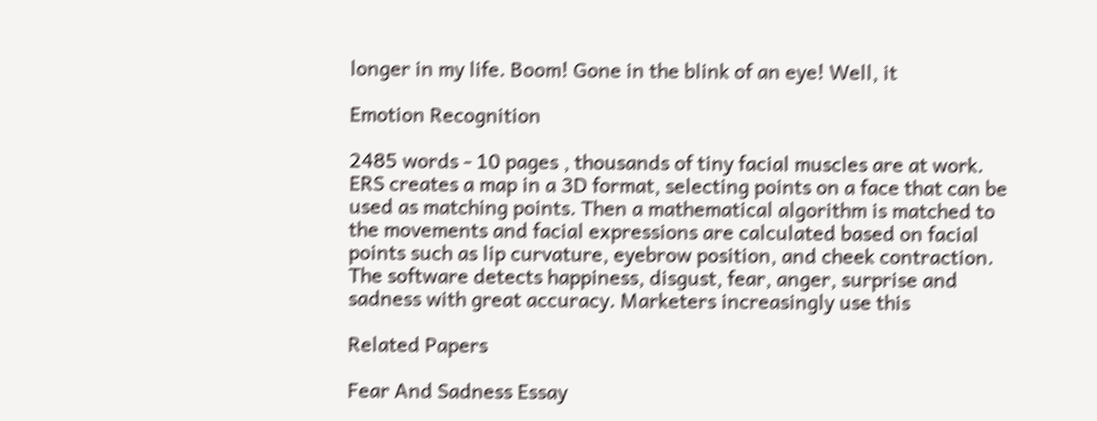longer in my life. Boom! Gone in the blink of an eye! Well, it

Emotion Recognition

2485 words - 10 pages , thousands of tiny facial muscles are at work. ERS creates a map in a 3D format, selecting points on a face that can be used as matching points. Then a mathematical algorithm is matched to the movements and facial expressions are calculated based on facial points such as lip curvature, eyebrow position, and cheek contraction. The software detects happiness, disgust, fear, anger, surprise and sadness with great accuracy. Marketers increasingly use this

Related Papers

Fear And Sadness Essay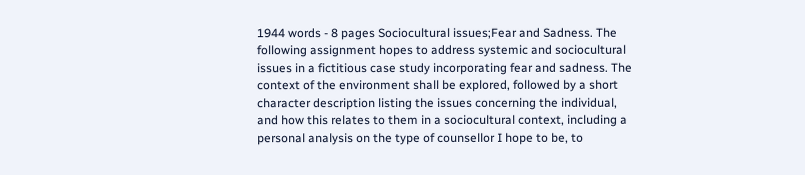1944 words - 8 pages Sociocultural issues;Fear and Sadness. The following assignment hopes to address systemic and sociocultural issues in a fictitious case study incorporating fear and sadness. The context of the environment shall be explored, followed by a short character description listing the issues concerning the individual, and how this relates to them in a sociocultural context, including a personal analysis on the type of counsellor I hope to be, to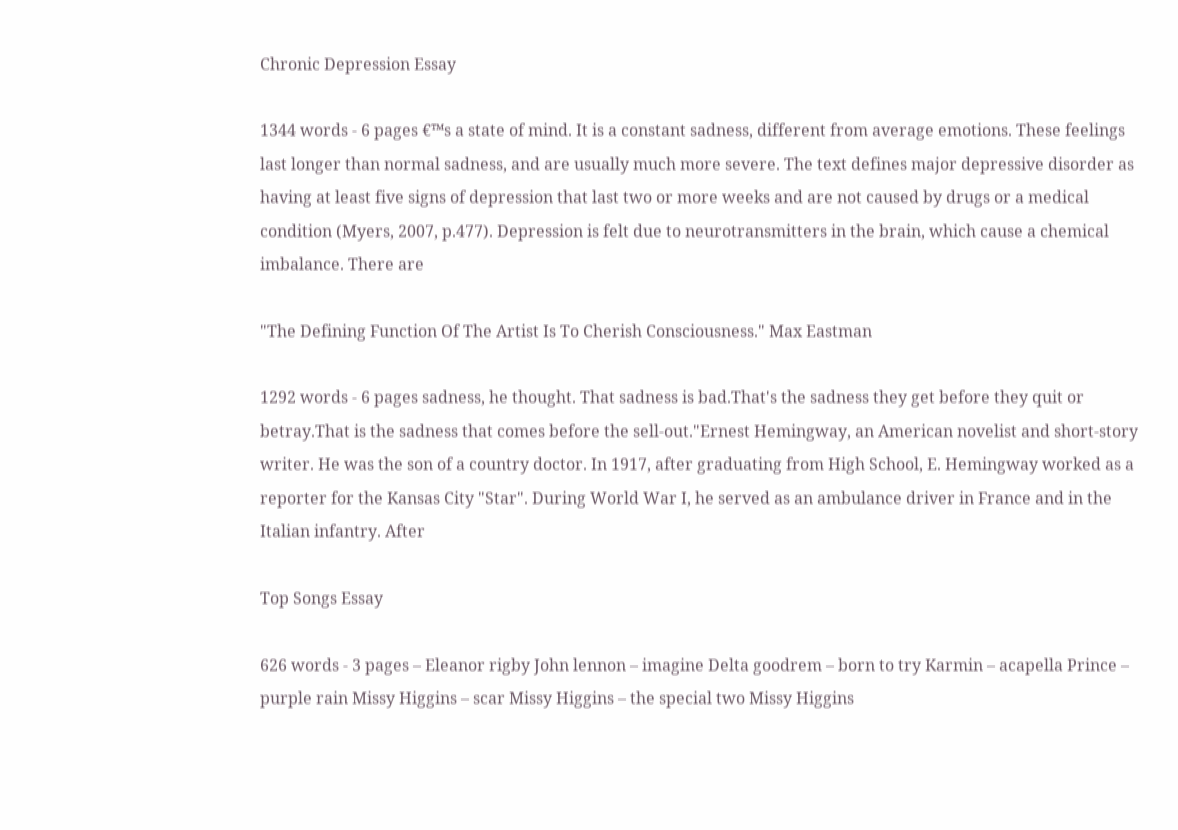Chronic Depression Essay

1344 words - 6 pages €™s a state of mind. It is a constant sadness, different from average emotions. These feelings last longer than normal sadness, and are usually much more severe. The text defines major depressive disorder as having at least five signs of depression that last two or more weeks and are not caused by drugs or a medical condition (Myers, 2007, p.477). Depression is felt due to neurotransmitters in the brain, which cause a chemical imbalance. There are

"The Defining Function Of The Artist Is To Cherish Consciousness." Max Eastman

1292 words - 6 pages sadness, he thought. That sadness is bad.That's the sadness they get before they quit or betray.That is the sadness that comes before the sell-out."Ernest Hemingway, an American novelist and short-story writer. He was the son of a country doctor. In 1917, after graduating from High School, E. Hemingway worked as a reporter for the Kansas City "Star". During World War I, he served as an ambulance driver in France and in the Italian infantry. After

Top Songs Essay

626 words - 3 pages – Eleanor rigby John lennon – imagine Delta goodrem – born to try Karmin – acapella Prince – purple rain Missy Higgins – scar Missy Higgins – the special two Missy Higgins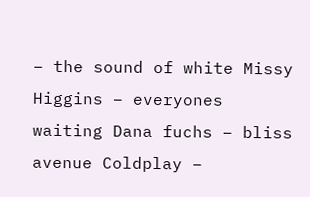– the sound of white Missy Higgins – everyones waiting Dana fuchs – bliss avenue Coldplay –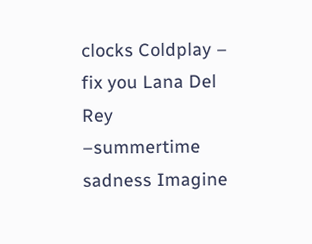clocks Coldplay – fix you Lana Del Rey –summertime sadness Imagine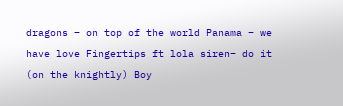dragons – on top of the world Panama – we have love Fingertips ft lola siren– do it (on the knightly) Boy